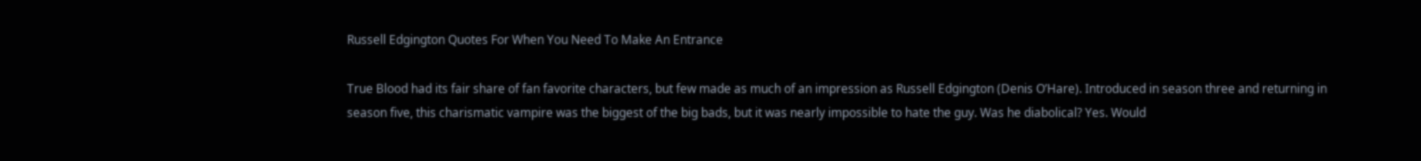Russell Edgington Quotes For When You Need To Make An Entrance

True Blood had its fair share of fan favorite characters, but few made as much of an impression as Russell Edgington (Denis O’Hare). Introduced in season three and returning in season five, this charismatic vampire was the biggest of the big bads, but it was nearly impossible to hate the guy. Was he diabolical? Yes. Would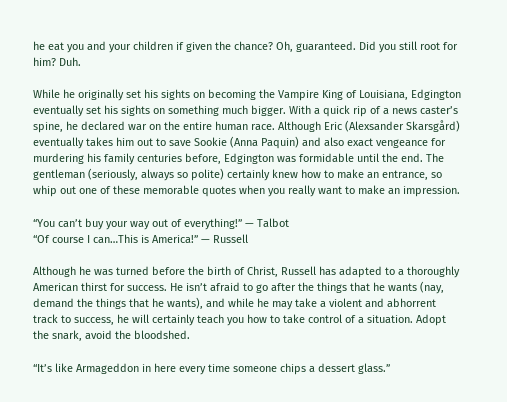he eat you and your children if given the chance? Oh, guaranteed. Did you still root for him? Duh.

While he originally set his sights on becoming the Vampire King of Louisiana, Edgington eventually set his sights on something much bigger. With a quick rip of a news caster’s spine, he declared war on the entire human race. Although Eric (Alexsander Skarsgård) eventually takes him out to save Sookie (Anna Paquin) and also exact vengeance for murdering his family centuries before, Edgington was formidable until the end. The gentleman (seriously, always so polite) certainly knew how to make an entrance, so whip out one of these memorable quotes when you really want to make an impression.

“You can’t buy your way out of everything!” — Talbot
“Of course I can…This is America!” — Russell

Although he was turned before the birth of Christ, Russell has adapted to a thoroughly American thirst for success. He isn’t afraid to go after the things that he wants (nay, demand the things that he wants), and while he may take a violent and abhorrent track to success, he will certainly teach you how to take control of a situation. Adopt the snark, avoid the bloodshed.

“It’s like Armageddon in here every time someone chips a dessert glass.”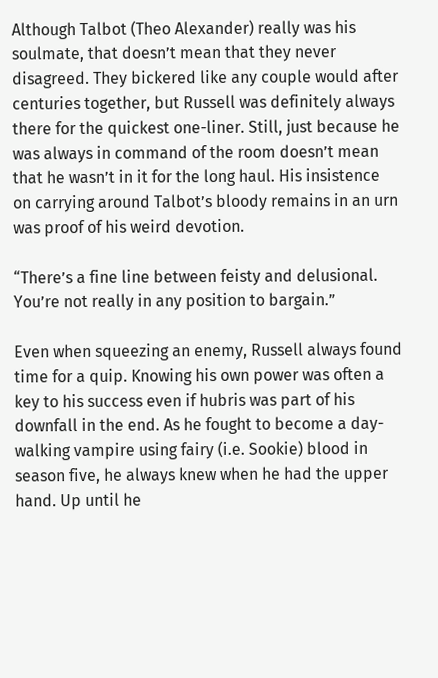Although Talbot (Theo Alexander) really was his soulmate, that doesn’t mean that they never disagreed. They bickered like any couple would after centuries together, but Russell was definitely always there for the quickest one-liner. Still, just because he was always in command of the room doesn’t mean that he wasn’t in it for the long haul. His insistence on carrying around Talbot’s bloody remains in an urn was proof of his weird devotion.

“There’s a fine line between feisty and delusional. You’re not really in any position to bargain.”

Even when squeezing an enemy, Russell always found time for a quip. Knowing his own power was often a key to his success even if hubris was part of his downfall in the end. As he fought to become a day-walking vampire using fairy (i.e. Sookie) blood in season five, he always knew when he had the upper hand. Up until he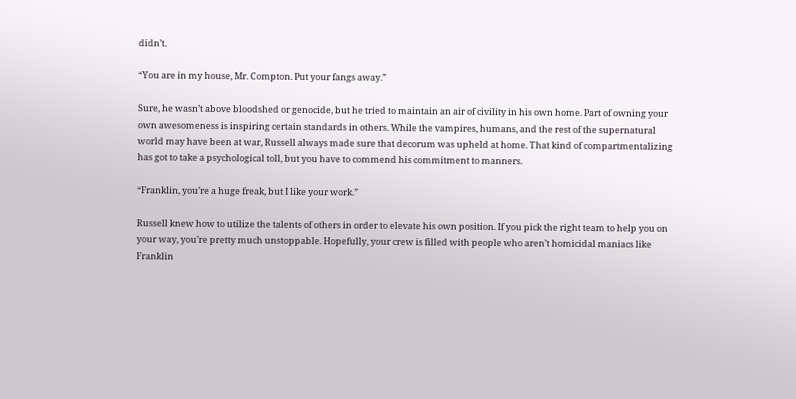didn’t.

“You are in my house, Mr. Compton. Put your fangs away.”

Sure, he wasn’t above bloodshed or genocide, but he tried to maintain an air of civility in his own home. Part of owning your own awesomeness is inspiring certain standards in others. While the vampires, humans, and the rest of the supernatural world may have been at war, Russell always made sure that decorum was upheld at home. That kind of compartmentalizing has got to take a psychological toll, but you have to commend his commitment to manners.

“Franklin, you’re a huge freak, but I like your work.”

Russell knew how to utilize the talents of others in order to elevate his own position. If you pick the right team to help you on your way, you’re pretty much unstoppable. Hopefully, your crew is filled with people who aren’t homicidal maniacs like Franklin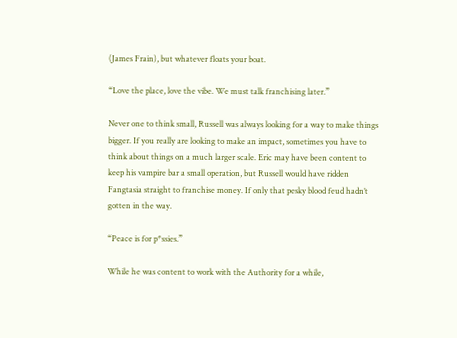(James Frain), but whatever floats your boat.

“Love the place, love the vibe. We must talk franchising later.”

Never one to think small, Russell was always looking for a way to make things bigger. If you really are looking to make an impact, sometimes you have to think about things on a much larger scale. Eric may have been content to keep his vampire bar a small operation, but Russell would have ridden Fangtasia straight to franchise money. If only that pesky blood feud hadn’t gotten in the way.

“Peace is for p*ssies.”

While he was content to work with the Authority for a while,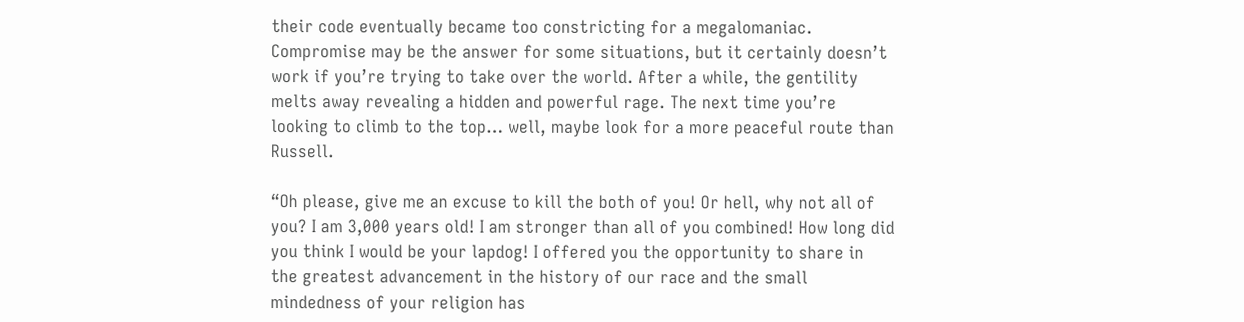their code eventually became too constricting for a megalomaniac. Compromise may be the answer for some situations, but it certainly doesn’t work if you’re trying to take over the world. After a while, the gentility melts away revealing a hidden and powerful rage. The next time you’re looking to climb to the top… well, maybe look for a more peaceful route than Russell.

“Oh please, give me an excuse to kill the both of you! Or hell, why not all of you? I am 3,000 years old! I am stronger than all of you combined! How long did you think I would be your lapdog! I offered you the opportunity to share in the greatest advancement in the history of our race and the small mindedness of your religion has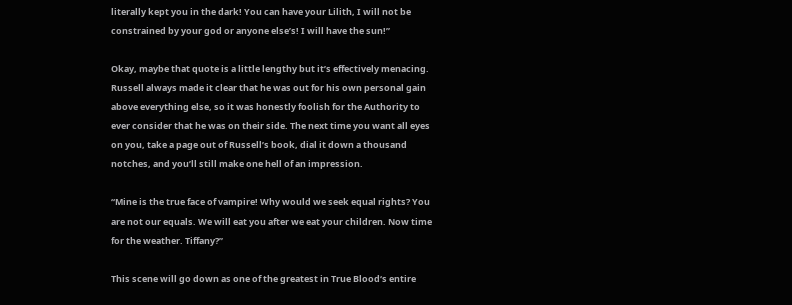literally kept you in the dark! You can have your Lilith, I will not be constrained by your god or anyone else’s! I will have the sun!”

Okay, maybe that quote is a little lengthy but it’s effectively menacing. Russell always made it clear that he was out for his own personal gain above everything else, so it was honestly foolish for the Authority to ever consider that he was on their side. The next time you want all eyes on you, take a page out of Russell’s book, dial it down a thousand notches, and you’ll still make one hell of an impression.

“Mine is the true face of vampire! Why would we seek equal rights? You are not our equals. We will eat you after we eat your children. Now time for the weather. Tiffany?”

This scene will go down as one of the greatest in True Blood‘s entire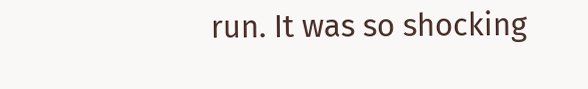run. It was so shocking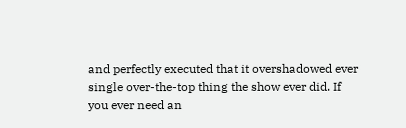and perfectly executed that it overshadowed ever single over-the-top thing the show ever did. If you ever need an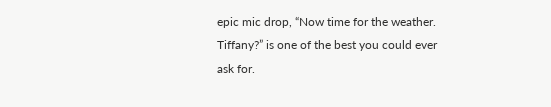epic mic drop, “Now time for the weather. Tiffany?” is one of the best you could ever ask for.